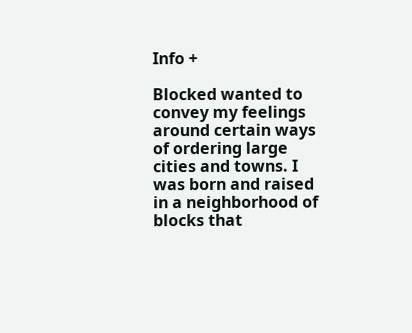Info +

Blocked wanted to convey my feelings around certain ways of ordering large cities and towns. I was born and raised in a neighborhood of blocks that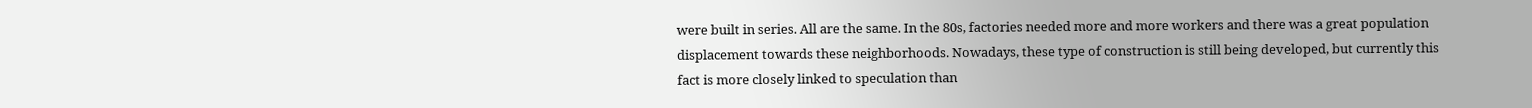were built in series. All are the same. In the 80s, factories needed more and more workers and there was a great population displacement towards these neighborhoods. Nowadays, these type of construction is still being developed, but currently this fact is more closely linked to speculation than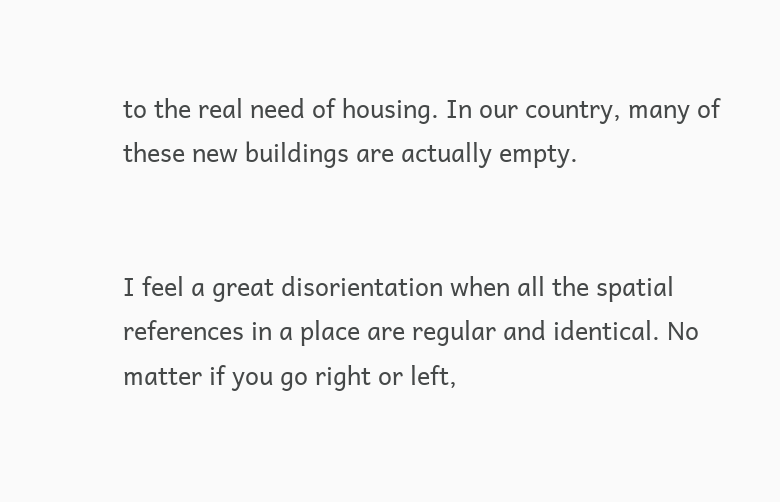to the real need of housing. In our country, many of these new buildings are actually empty.


I feel a great disorientation when all the spatial references in a place are regular and identical. No matter if you go right or left,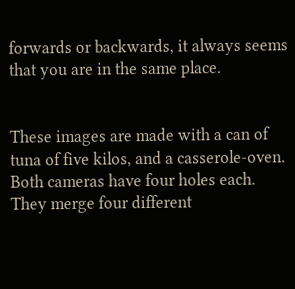forwards or backwards, it always seems that you are in the same place.


These images are made with a can of tuna of five kilos, and a casserole-oven. Both cameras have four holes each. They merge four different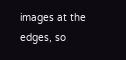images at the edges, so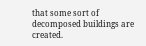that some sort of  decomposed buildings are created.